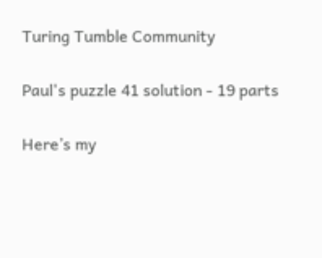Turing Tumble Community

Paul's puzzle 41 solution - 19 parts

Here’s my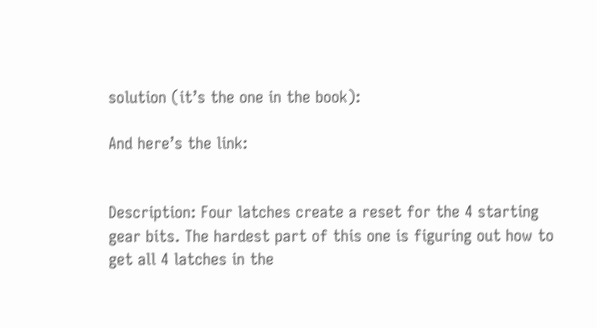solution (it’s the one in the book):

And here’s the link:


Description: Four latches create a reset for the 4 starting gear bits. The hardest part of this one is figuring out how to get all 4 latches in the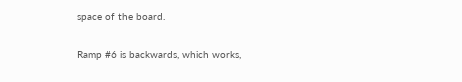space of the board.

Ramp #6 is backwards, which works,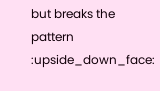but breaks the pattern :upside_down_face: